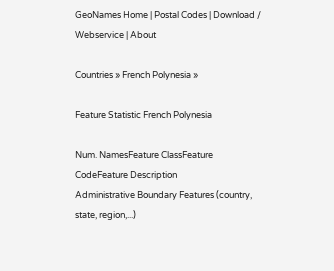GeoNames Home | Postal Codes | Download / Webservice | About

Countries » French Polynesia »

Feature Statistic French Polynesia

Num. NamesFeature ClassFeature CodeFeature Description
Administrative Boundary Features (country, state, region,...)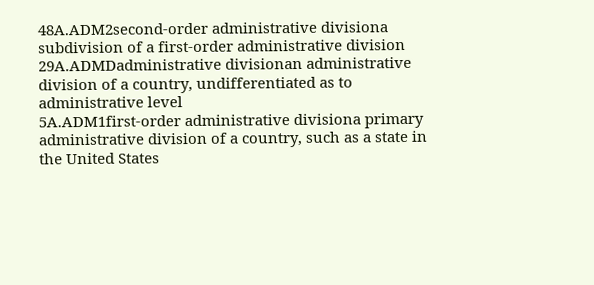48A.ADM2second-order administrative divisiona subdivision of a first-order administrative division
29A.ADMDadministrative divisionan administrative division of a country, undifferentiated as to administrative level
5A.ADM1first-order administrative divisiona primary administrative division of a country, such as a state in the United States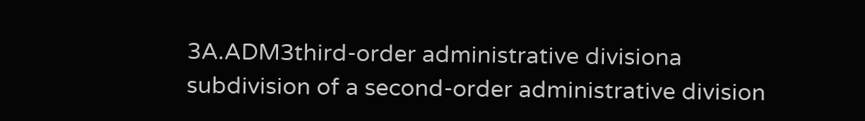3A.ADM3third-order administrative divisiona subdivision of a second-order administrative division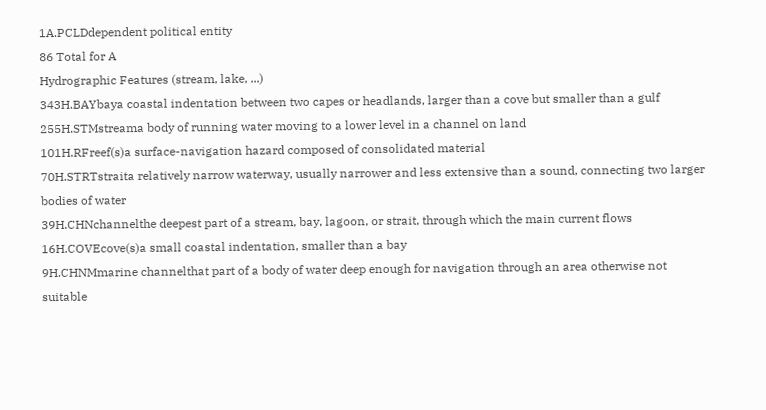1A.PCLDdependent political entity
86 Total for A
Hydrographic Features (stream, lake, ...)
343H.BAYbaya coastal indentation between two capes or headlands, larger than a cove but smaller than a gulf
255H.STMstreama body of running water moving to a lower level in a channel on land
101H.RFreef(s)a surface-navigation hazard composed of consolidated material
70H.STRTstraita relatively narrow waterway, usually narrower and less extensive than a sound, connecting two larger bodies of water
39H.CHNchannelthe deepest part of a stream, bay, lagoon, or strait, through which the main current flows
16H.COVEcove(s)a small coastal indentation, smaller than a bay
9H.CHNMmarine channelthat part of a body of water deep enough for navigation through an area otherwise not suitable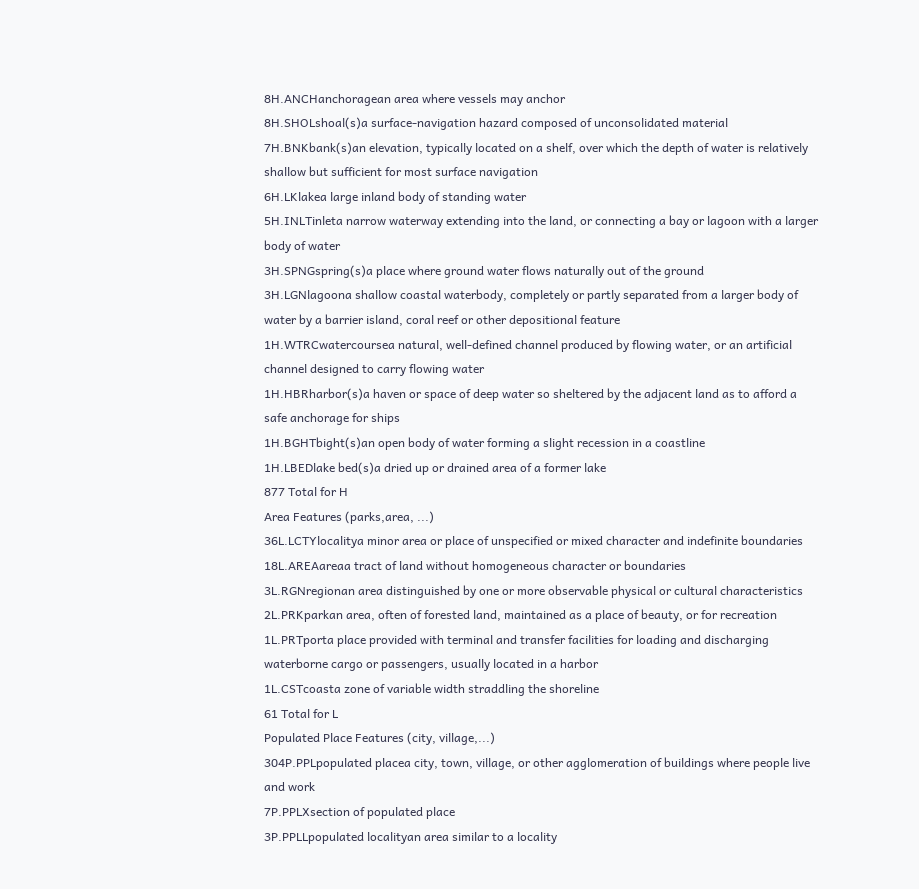8H.ANCHanchoragean area where vessels may anchor
8H.SHOLshoal(s)a surface-navigation hazard composed of unconsolidated material
7H.BNKbank(s)an elevation, typically located on a shelf, over which the depth of water is relatively shallow but sufficient for most surface navigation
6H.LKlakea large inland body of standing water
5H.INLTinleta narrow waterway extending into the land, or connecting a bay or lagoon with a larger body of water
3H.SPNGspring(s)a place where ground water flows naturally out of the ground
3H.LGNlagoona shallow coastal waterbody, completely or partly separated from a larger body of water by a barrier island, coral reef or other depositional feature
1H.WTRCwatercoursea natural, well-defined channel produced by flowing water, or an artificial channel designed to carry flowing water
1H.HBRharbor(s)a haven or space of deep water so sheltered by the adjacent land as to afford a safe anchorage for ships
1H.BGHTbight(s)an open body of water forming a slight recession in a coastline
1H.LBEDlake bed(s)a dried up or drained area of a former lake
877 Total for H
Area Features (parks,area, ...)
36L.LCTYlocalitya minor area or place of unspecified or mixed character and indefinite boundaries
18L.AREAareaa tract of land without homogeneous character or boundaries
3L.RGNregionan area distinguished by one or more observable physical or cultural characteristics
2L.PRKparkan area, often of forested land, maintained as a place of beauty, or for recreation
1L.PRTporta place provided with terminal and transfer facilities for loading and discharging waterborne cargo or passengers, usually located in a harbor
1L.CSTcoasta zone of variable width straddling the shoreline
61 Total for L
Populated Place Features (city, village,...)
304P.PPLpopulated placea city, town, village, or other agglomeration of buildings where people live and work
7P.PPLXsection of populated place
3P.PPLLpopulated localityan area similar to a locality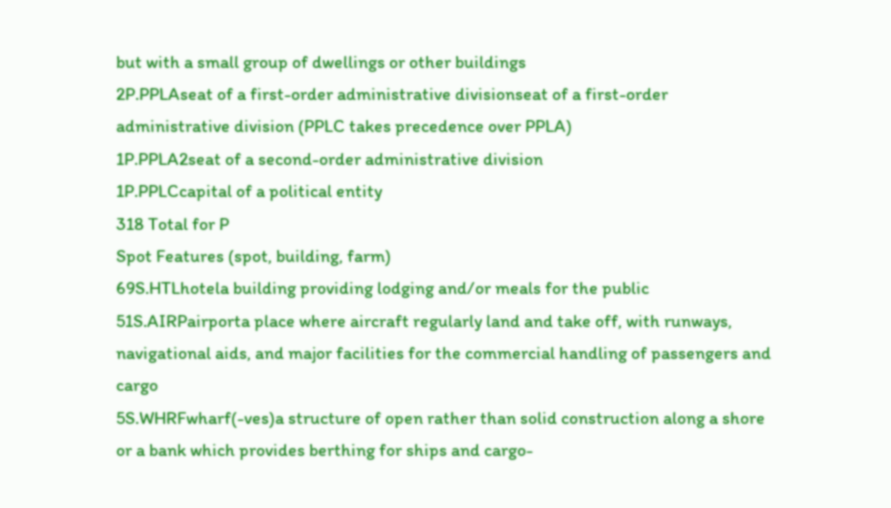but with a small group of dwellings or other buildings
2P.PPLAseat of a first-order administrative divisionseat of a first-order administrative division (PPLC takes precedence over PPLA)
1P.PPLA2seat of a second-order administrative division
1P.PPLCcapital of a political entity
318 Total for P
Spot Features (spot, building, farm)
69S.HTLhotela building providing lodging and/or meals for the public
51S.AIRPairporta place where aircraft regularly land and take off, with runways, navigational aids, and major facilities for the commercial handling of passengers and cargo
5S.WHRFwharf(-ves)a structure of open rather than solid construction along a shore or a bank which provides berthing for ships and cargo-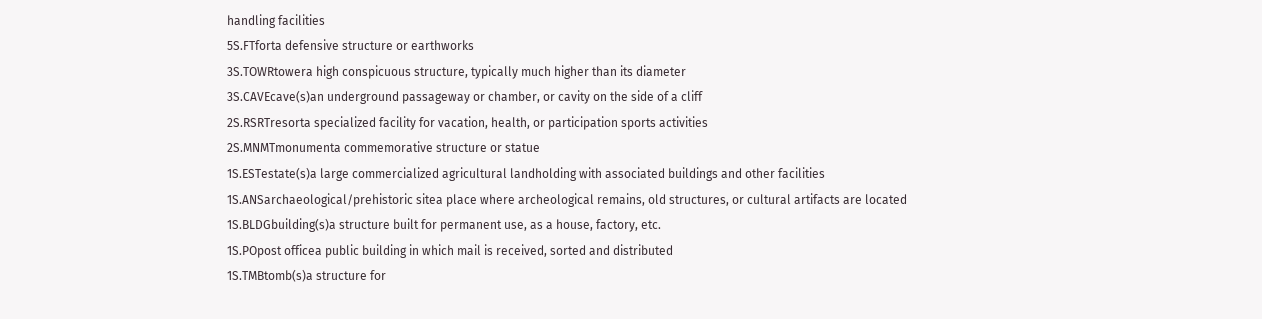handling facilities
5S.FTforta defensive structure or earthworks
3S.TOWRtowera high conspicuous structure, typically much higher than its diameter
3S.CAVEcave(s)an underground passageway or chamber, or cavity on the side of a cliff
2S.RSRTresorta specialized facility for vacation, health, or participation sports activities
2S.MNMTmonumenta commemorative structure or statue
1S.ESTestate(s)a large commercialized agricultural landholding with associated buildings and other facilities
1S.ANSarchaeological/prehistoric sitea place where archeological remains, old structures, or cultural artifacts are located
1S.BLDGbuilding(s)a structure built for permanent use, as a house, factory, etc.
1S.POpost officea public building in which mail is received, sorted and distributed
1S.TMBtomb(s)a structure for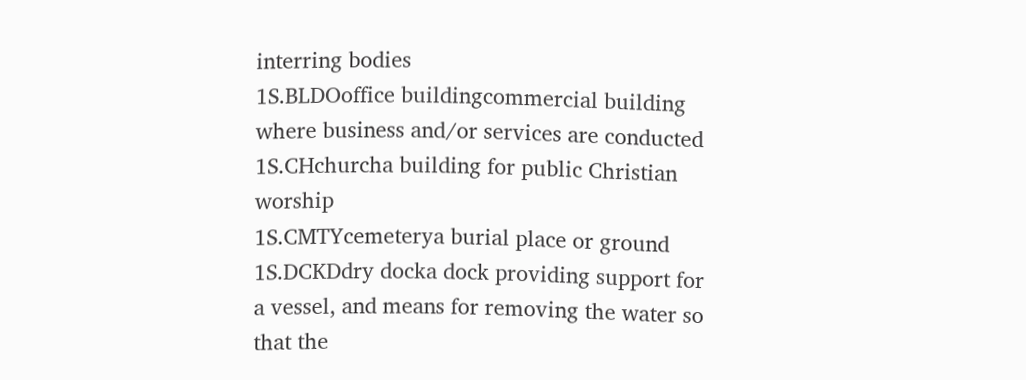interring bodies
1S.BLDOoffice buildingcommercial building where business and/or services are conducted
1S.CHchurcha building for public Christian worship
1S.CMTYcemeterya burial place or ground
1S.DCKDdry docka dock providing support for a vessel, and means for removing the water so that the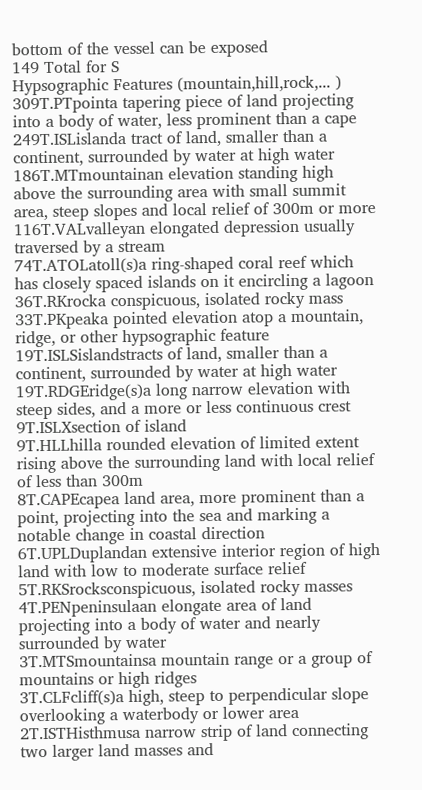bottom of the vessel can be exposed
149 Total for S
Hypsographic Features (mountain,hill,rock,... )
309T.PTpointa tapering piece of land projecting into a body of water, less prominent than a cape
249T.ISLislanda tract of land, smaller than a continent, surrounded by water at high water
186T.MTmountainan elevation standing high above the surrounding area with small summit area, steep slopes and local relief of 300m or more
116T.VALvalleyan elongated depression usually traversed by a stream
74T.ATOLatoll(s)a ring-shaped coral reef which has closely spaced islands on it encircling a lagoon
36T.RKrocka conspicuous, isolated rocky mass
33T.PKpeaka pointed elevation atop a mountain, ridge, or other hypsographic feature
19T.ISLSislandstracts of land, smaller than a continent, surrounded by water at high water
19T.RDGEridge(s)a long narrow elevation with steep sides, and a more or less continuous crest
9T.ISLXsection of island
9T.HLLhilla rounded elevation of limited extent rising above the surrounding land with local relief of less than 300m
8T.CAPEcapea land area, more prominent than a point, projecting into the sea and marking a notable change in coastal direction
6T.UPLDuplandan extensive interior region of high land with low to moderate surface relief
5T.RKSrocksconspicuous, isolated rocky masses
4T.PENpeninsulaan elongate area of land projecting into a body of water and nearly surrounded by water
3T.MTSmountainsa mountain range or a group of mountains or high ridges
3T.CLFcliff(s)a high, steep to perpendicular slope overlooking a waterbody or lower area
2T.ISTHisthmusa narrow strip of land connecting two larger land masses and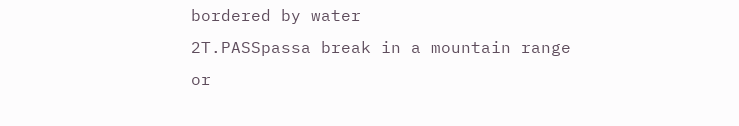bordered by water
2T.PASSpassa break in a mountain range or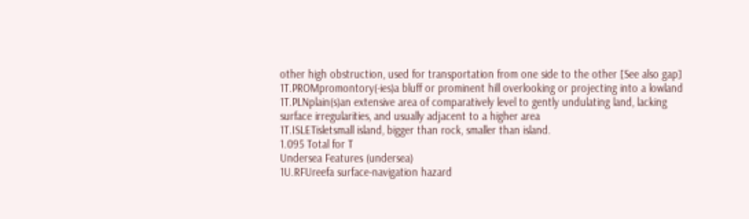other high obstruction, used for transportation from one side to the other [See also gap]
1T.PROMpromontory(-ies)a bluff or prominent hill overlooking or projecting into a lowland
1T.PLNplain(s)an extensive area of comparatively level to gently undulating land, lacking surface irregularities, and usually adjacent to a higher area
1T.ISLETisletsmall island, bigger than rock, smaller than island.
1.095 Total for T
Undersea Features (undersea)
1U.RFUreefa surface-navigation hazard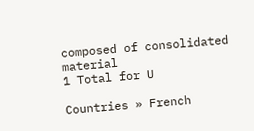composed of consolidated material
1 Total for U

Countries » French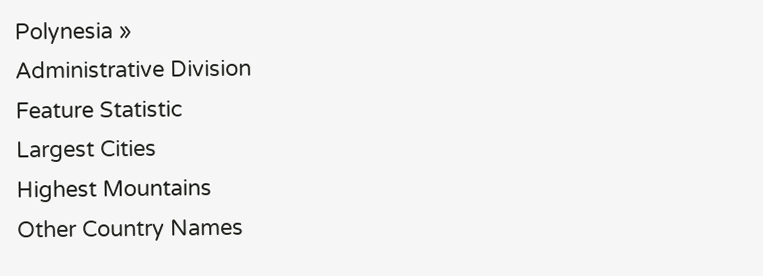Polynesia »
Administrative Division
Feature Statistic
Largest Cities
Highest Mountains
Other Country Names